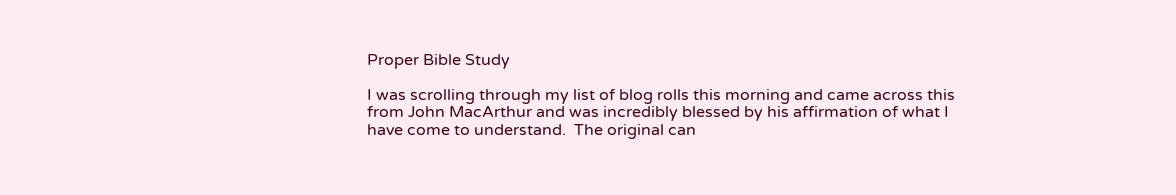Proper Bible Study

I was scrolling through my list of blog rolls this morning and came across this from John MacArthur and was incredibly blessed by his affirmation of what I have come to understand.  The original can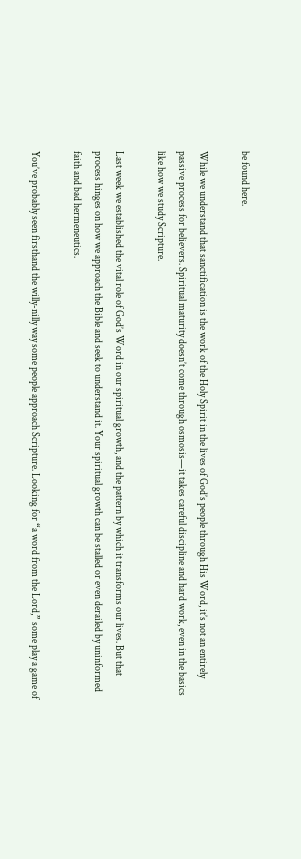be found here.

While we understand that sanctification is the work of the Holy Spirit in the lives of God’s people through His Word, it’s not an entirely passive process for believers. Spiritual maturity doesn’t come through osmosis—it takes careful discipline and hard work, even in the basics like how we study Scripture.

Last week we established the vital role of God’s Word in our spiritual growth, and the pattern by which it transforms our lives. But that process hinges on how we approach the Bible and seek to understand it. Your spiritual growth can be stalled or even derailed by uninformed faith and bad hermeneutics.

You’ve probably seen firsthand the willy-nilly way some people approach Scripture. Looking for “a word from the Lord,” some play a game of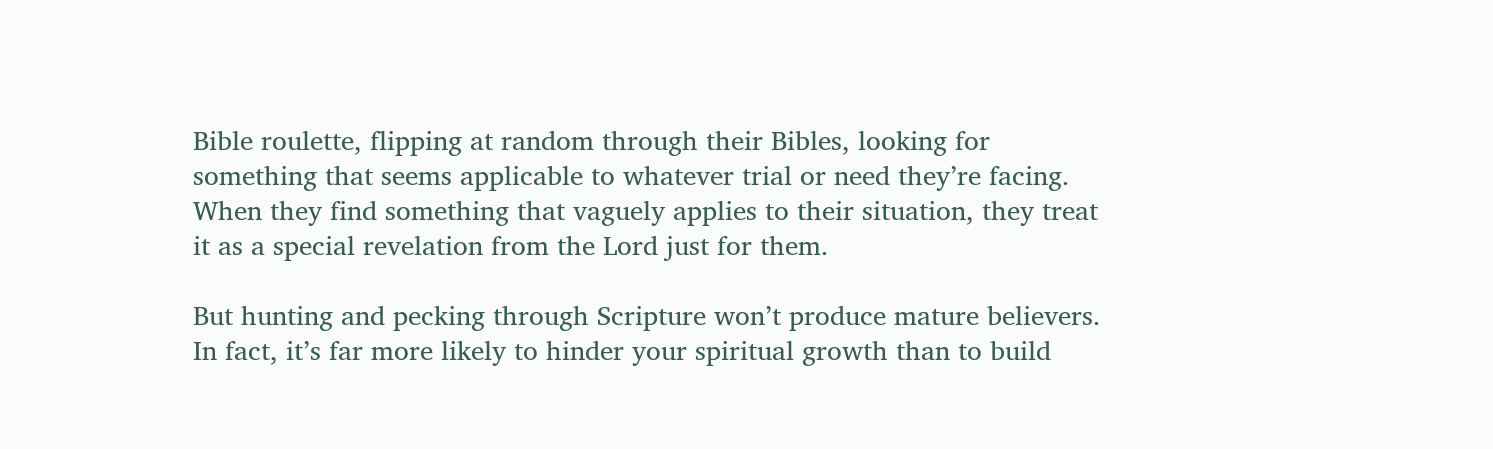Bible roulette, flipping at random through their Bibles, looking for something that seems applicable to whatever trial or need they’re facing. When they find something that vaguely applies to their situation, they treat it as a special revelation from the Lord just for them.

But hunting and pecking through Scripture won’t produce mature believers. In fact, it’s far more likely to hinder your spiritual growth than to build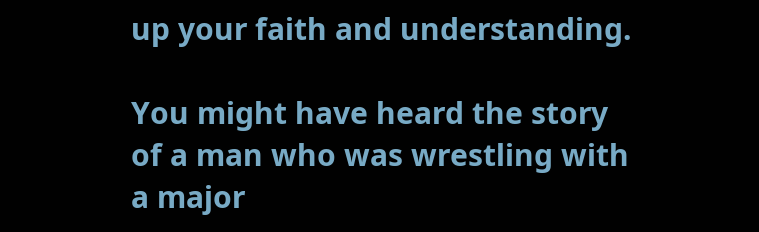up your faith and understanding.

You might have heard the story of a man who was wrestling with a major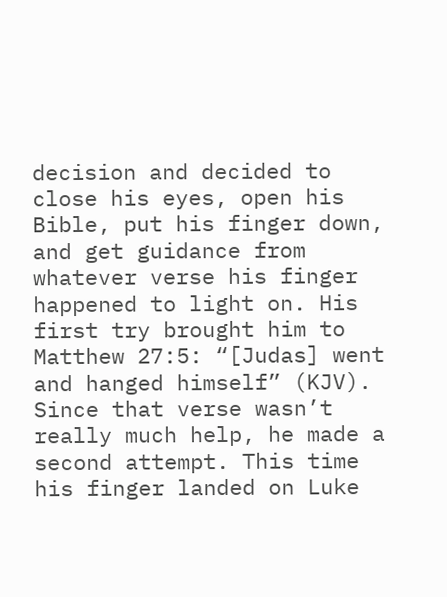decision and decided to close his eyes, open his Bible, put his finger down, and get guidance from whatever verse his finger happened to light on. His first try brought him to Matthew 27:5: “[Judas] went and hanged himself” (KJV). Since that verse wasn’t really much help, he made a second attempt. This time his finger landed on Luke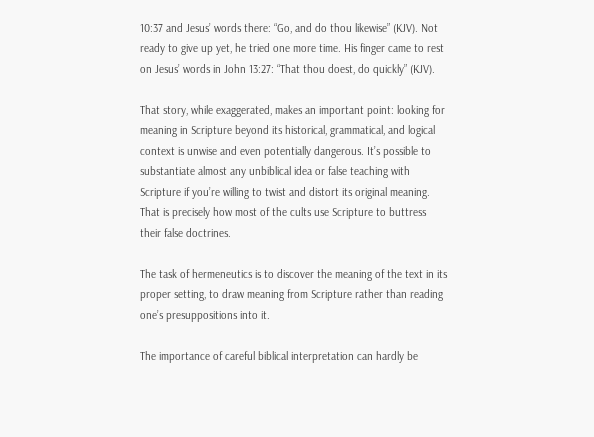10:37 and Jesus’ words there: “Go, and do thou likewise” (KJV). Not ready to give up yet, he tried one more time. His finger came to rest on Jesus’ words in John 13:27: “That thou doest, do quickly” (KJV).

That story, while exaggerated, makes an important point: looking for meaning in Scripture beyond its historical, grammatical, and logical context is unwise and even potentially dangerous. It’s possible to substantiate almost any unbiblical idea or false teaching with Scripture if you’re willing to twist and distort its original meaning. That is precisely how most of the cults use Scripture to buttress their false doctrines.

The task of hermeneutics is to discover the meaning of the text in its proper setting, to draw meaning from Scripture rather than reading one’s presuppositions into it.

The importance of careful biblical interpretation can hardly be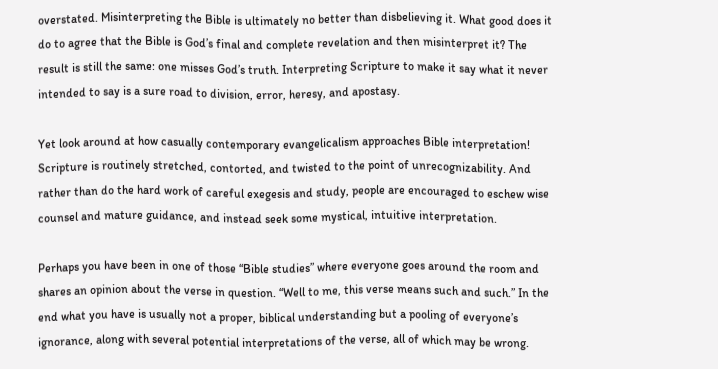overstated. Misinterpreting the Bible is ultimately no better than disbelieving it. What good does it do to agree that the Bible is God’s final and complete revelation and then misinterpret it? The result is still the same: one misses God’s truth. Interpreting Scripture to make it say what it never intended to say is a sure road to division, error, heresy, and apostasy.

Yet look around at how casually contemporary evangelicalism approaches Bible interpretation! Scripture is routinely stretched, contorted, and twisted to the point of unrecognizability. And rather than do the hard work of careful exegesis and study, people are encouraged to eschew wise counsel and mature guidance, and instead seek some mystical, intuitive interpretation.

Perhaps you have been in one of those “Bible studies” where everyone goes around the room and shares an opinion about the verse in question. “Well to me, this verse means such and such.” In the end what you have is usually not a proper, biblical understanding but a pooling of everyone’s ignorance, along with several potential interpretations of the verse, all of which may be wrong.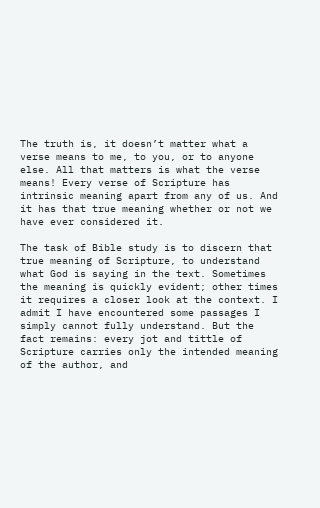The truth is, it doesn’t matter what a verse means to me, to you, or to anyone else. All that matters is what the verse means! Every verse of Scripture has intrinsic meaning apart from any of us. And it has that true meaning whether or not we have ever considered it.

The task of Bible study is to discern that true meaning of Scripture, to understand what God is saying in the text. Sometimes the meaning is quickly evident; other times it requires a closer look at the context. I admit I have encountered some passages I simply cannot fully understand. But the fact remains: every jot and tittle of Scripture carries only the intended meaning of the author, and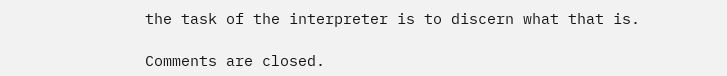the task of the interpreter is to discern what that is.

Comments are closed.